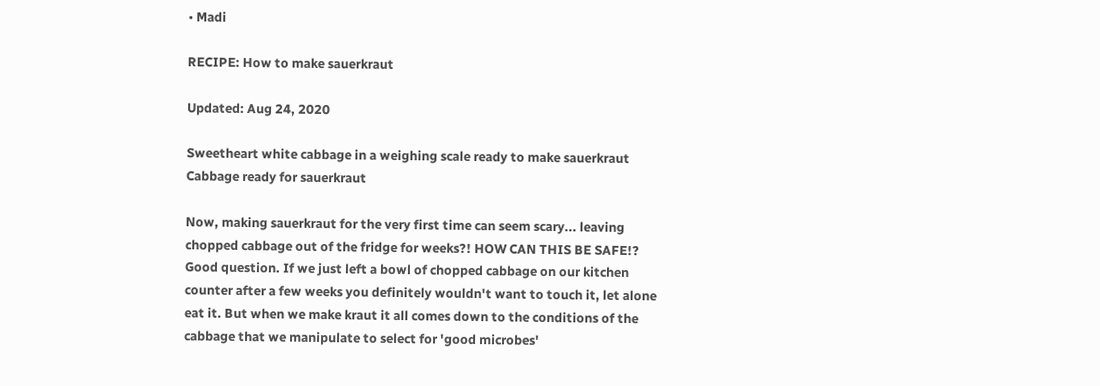• Madi

RECIPE: How to make sauerkraut

Updated: Aug 24, 2020

Sweetheart white cabbage in a weighing scale ready to make sauerkraut
Cabbage ready for sauerkraut

Now, making sauerkraut for the very first time can seem scary... leaving chopped cabbage out of the fridge for weeks?! HOW CAN THIS BE SAFE!? Good question. If we just left a bowl of chopped cabbage on our kitchen counter after a few weeks you definitely wouldn't want to touch it, let alone eat it. But when we make kraut it all comes down to the conditions of the cabbage that we manipulate to select for 'good microbes'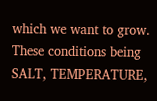which we want to grow. These conditions being SALT, TEMPERATURE,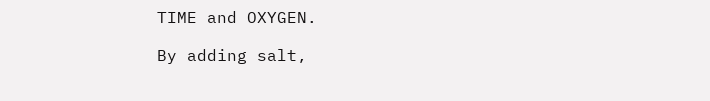TIME and OXYGEN.

By adding salt,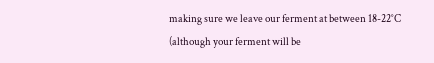making sure we leave our ferment at between 18-22°C (although your ferment will be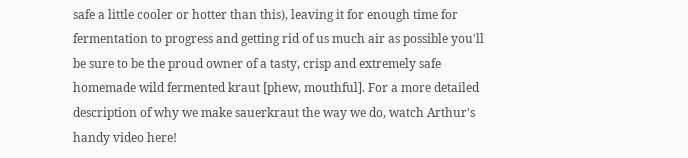safe a little cooler or hotter than this), leaving it for enough time for fermentation to progress and getting rid of us much air as possible you'll be sure to be the proud owner of a tasty, crisp and extremely safe homemade wild fermented kraut [phew, mouthful]. For a more detailed description of why we make sauerkraut the way we do, watch Arthur's handy video here!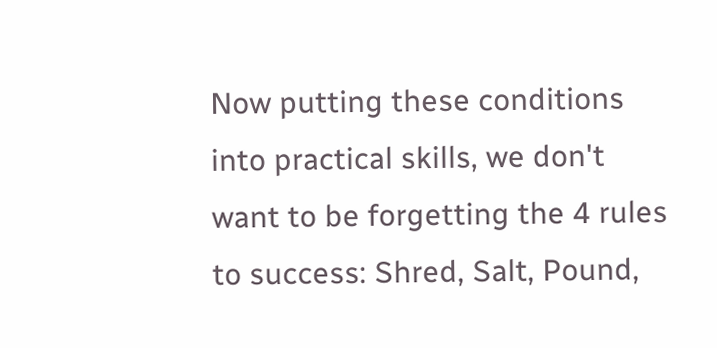Now putting these conditions into practical skills, we don't want to be forgetting the 4 rules to success: Shred, Salt, Pound,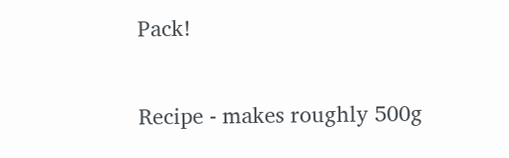Pack!

Recipe - makes roughly 500g